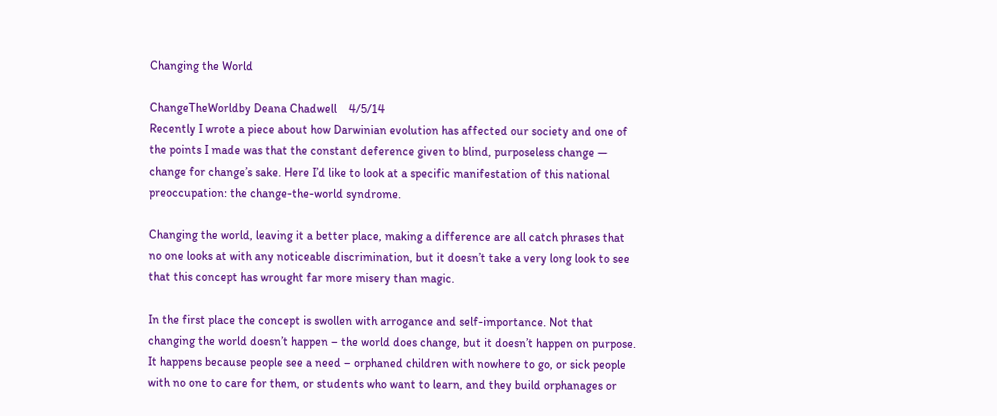Changing the World

ChangeTheWorldby Deana Chadwell    4/5/14
Recently I wrote a piece about how Darwinian evolution has affected our society and one of the points I made was that the constant deference given to blind, purposeless change — change for change’s sake. Here I’d like to look at a specific manifestation of this national preoccupation: the change-the-world syndrome.

Changing the world, leaving it a better place, making a difference are all catch phrases that no one looks at with any noticeable discrimination, but it doesn’t take a very long look to see that this concept has wrought far more misery than magic.

In the first place the concept is swollen with arrogance and self-importance. Not that changing the world doesn’t happen – the world does change, but it doesn’t happen on purpose. It happens because people see a need – orphaned children with nowhere to go, or sick people with no one to care for them, or students who want to learn, and they build orphanages or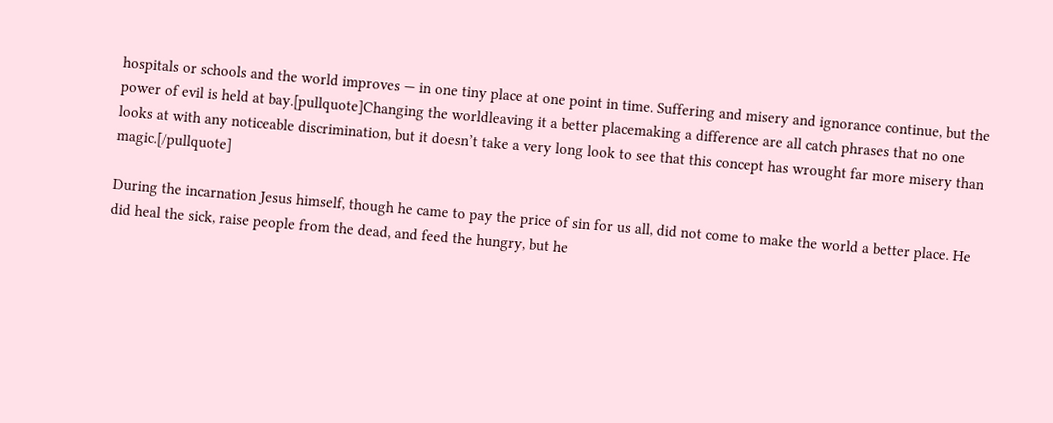hospitals or schools and the world improves — in one tiny place at one point in time. Suffering and misery and ignorance continue, but the power of evil is held at bay.[pullquote]Changing the worldleaving it a better placemaking a difference are all catch phrases that no one looks at with any noticeable discrimination, but it doesn’t take a very long look to see that this concept has wrought far more misery than magic.[/pullquote]

During the incarnation Jesus himself, though he came to pay the price of sin for us all, did not come to make the world a better place. He did heal the sick, raise people from the dead, and feed the hungry, but he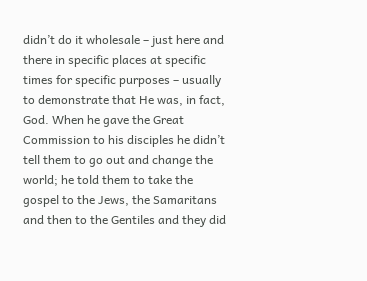didn’t do it wholesale – just here and there in specific places at specific times for specific purposes – usually to demonstrate that He was, in fact, God. When he gave the Great Commission to his disciples he didn’t tell them to go out and change the world; he told them to take the gospel to the Jews, the Samaritans and then to the Gentiles and they did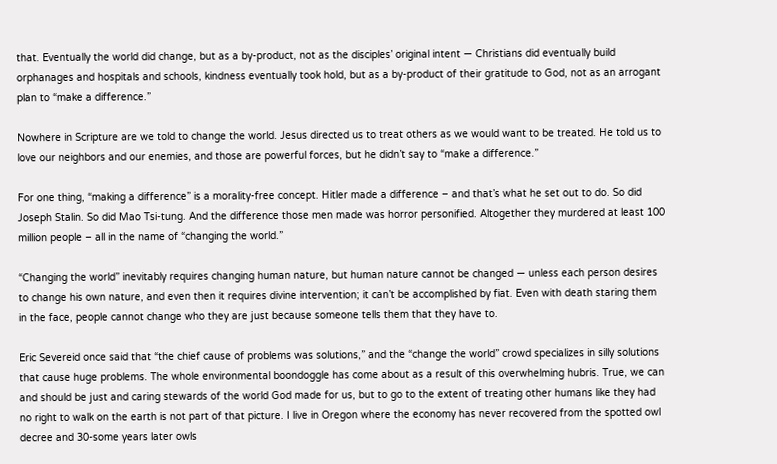that. Eventually the world did change, but as a by-product, not as the disciples’ original intent — Christians did eventually build orphanages and hospitals and schools, kindness eventually took hold, but as a by-product of their gratitude to God, not as an arrogant plan to “make a difference.”

Nowhere in Scripture are we told to change the world. Jesus directed us to treat others as we would want to be treated. He told us to love our neighbors and our enemies, and those are powerful forces, but he didn’t say to “make a difference.”

For one thing, “making a difference” is a morality-free concept. Hitler made a difference – and that’s what he set out to do. So did Joseph Stalin. So did Mao Tsi-tung. And the difference those men made was horror personified. Altogether they murdered at least 100 million people – all in the name of “changing the world.”

“Changing the world” inevitably requires changing human nature, but human nature cannot be changed — unless each person desires to change his own nature, and even then it requires divine intervention; it can’t be accomplished by fiat. Even with death staring them in the face, people cannot change who they are just because someone tells them that they have to.

Eric Severeid once said that “the chief cause of problems was solutions,” and the “change the world” crowd specializes in silly solutions that cause huge problems. The whole environmental boondoggle has come about as a result of this overwhelming hubris. True, we can and should be just and caring stewards of the world God made for us, but to go to the extent of treating other humans like they had no right to walk on the earth is not part of that picture. I live in Oregon where the economy has never recovered from the spotted owl decree and 30-some years later owls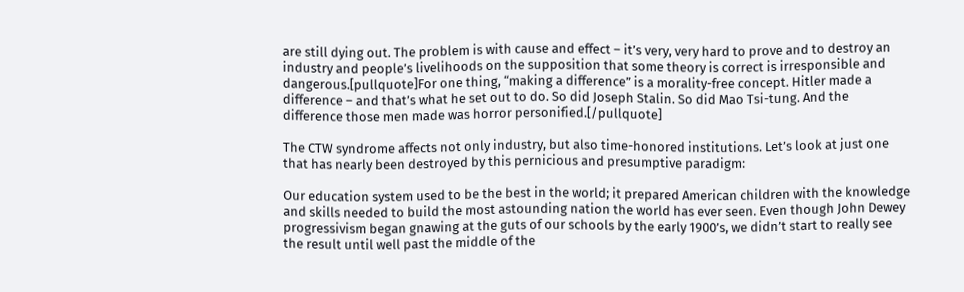are still dying out. The problem is with cause and effect – it’s very, very hard to prove and to destroy an industry and people’s livelihoods on the supposition that some theory is correct is irresponsible and dangerous.[pullquote]For one thing, “making a difference” is a morality-free concept. Hitler made a difference – and that’s what he set out to do. So did Joseph Stalin. So did Mao Tsi-tung. And the difference those men made was horror personified.[/pullquote]

The CTW syndrome affects not only industry, but also time-honored institutions. Let’s look at just one that has nearly been destroyed by this pernicious and presumptive paradigm:

Our education system used to be the best in the world; it prepared American children with the knowledge and skills needed to build the most astounding nation the world has ever seen. Even though John Dewey progressivism began gnawing at the guts of our schools by the early 1900’s, we didn’t start to really see the result until well past the middle of the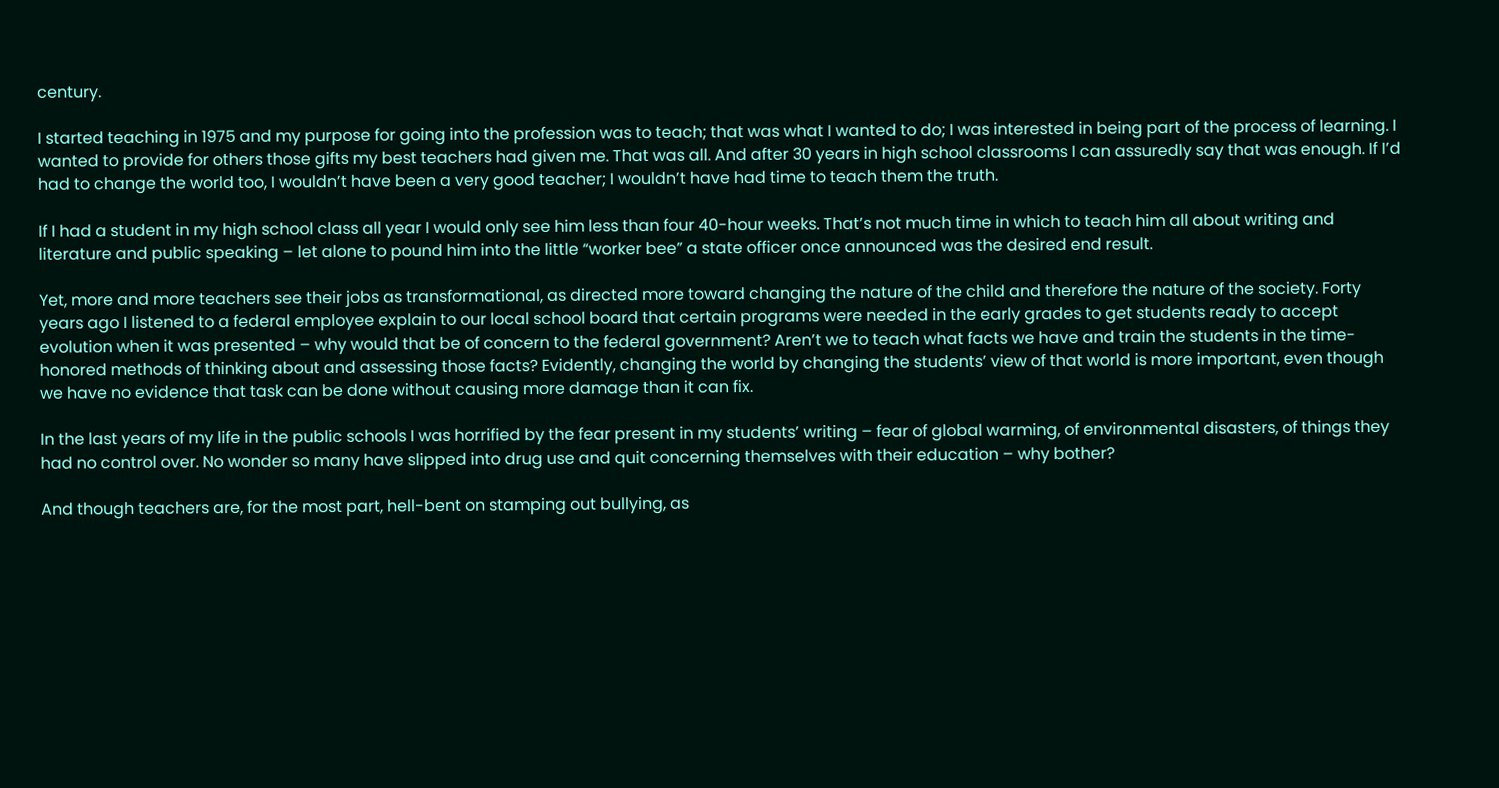century.

I started teaching in 1975 and my purpose for going into the profession was to teach; that was what I wanted to do; I was interested in being part of the process of learning. I wanted to provide for others those gifts my best teachers had given me. That was all. And after 30 years in high school classrooms I can assuredly say that was enough. If I’d had to change the world too, I wouldn’t have been a very good teacher; I wouldn’t have had time to teach them the truth.

If I had a student in my high school class all year I would only see him less than four 40-hour weeks. That’s not much time in which to teach him all about writing and literature and public speaking – let alone to pound him into the little “worker bee” a state officer once announced was the desired end result.

Yet, more and more teachers see their jobs as transformational, as directed more toward changing the nature of the child and therefore the nature of the society. Forty years ago I listened to a federal employee explain to our local school board that certain programs were needed in the early grades to get students ready to accept evolution when it was presented – why would that be of concern to the federal government? Aren’t we to teach what facts we have and train the students in the time-honored methods of thinking about and assessing those facts? Evidently, changing the world by changing the students’ view of that world is more important, even though we have no evidence that task can be done without causing more damage than it can fix.

In the last years of my life in the public schools I was horrified by the fear present in my students’ writing – fear of global warming, of environmental disasters, of things they had no control over. No wonder so many have slipped into drug use and quit concerning themselves with their education – why bother?

And though teachers are, for the most part, hell-bent on stamping out bullying, as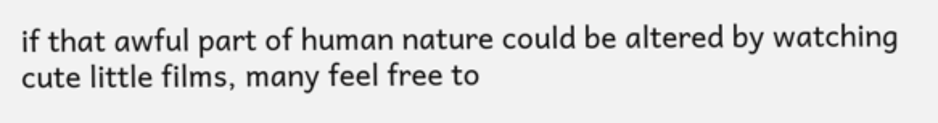if that awful part of human nature could be altered by watching cute little films, many feel free to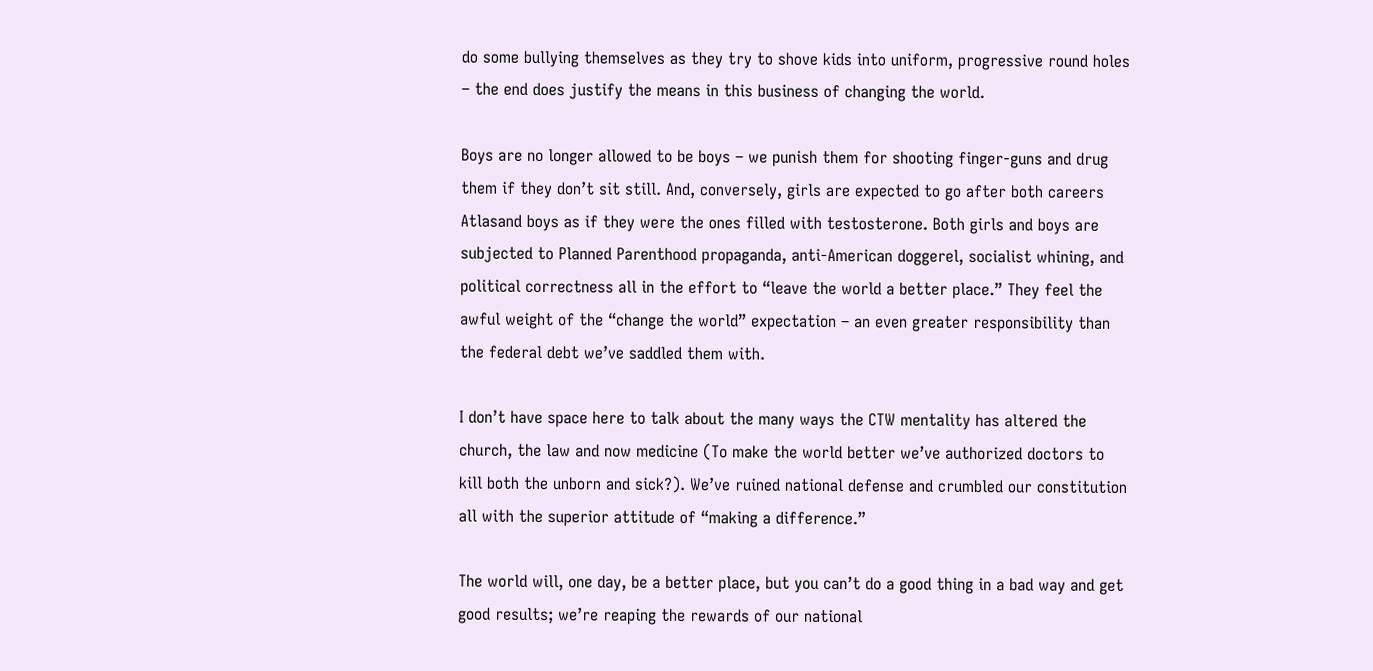do some bullying themselves as they try to shove kids into uniform, progressive round holes – the end does justify the means in this business of changing the world.

Boys are no longer allowed to be boys – we punish them for shooting finger-guns and drug them if they don’t sit still. And, conversely, girls are expected to go after both careers Atlasand boys as if they were the ones filled with testosterone. Both girls and boys are subjected to Planned Parenthood propaganda, anti-American doggerel, socialist whining, and political correctness all in the effort to “leave the world a better place.” They feel the awful weight of the “change the world” expectation – an even greater responsibility than the federal debt we’ve saddled them with.

I don’t have space here to talk about the many ways the CTW mentality has altered the church, the law and now medicine (To make the world better we’ve authorized doctors to kill both the unborn and sick?). We’ve ruined national defense and crumbled our constitution all with the superior attitude of “making a difference.”

The world will, one day, be a better place, but you can’t do a good thing in a bad way and get good results; we’re reaping the rewards of our national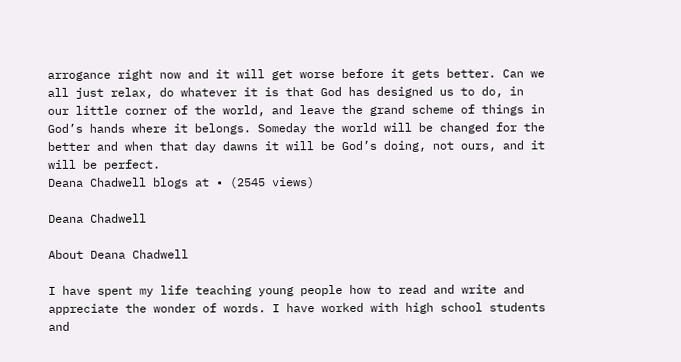arrogance right now and it will get worse before it gets better. Can we all just relax, do whatever it is that God has designed us to do, in our little corner of the world, and leave the grand scheme of things in God’s hands where it belongs. Someday the world will be changed for the better and when that day dawns it will be God’s doing, not ours, and it will be perfect.
Deana Chadwell blogs at • (2545 views)

Deana Chadwell

About Deana Chadwell

I have spent my life teaching young people how to read and write and appreciate the wonder of words. I have worked with high school students and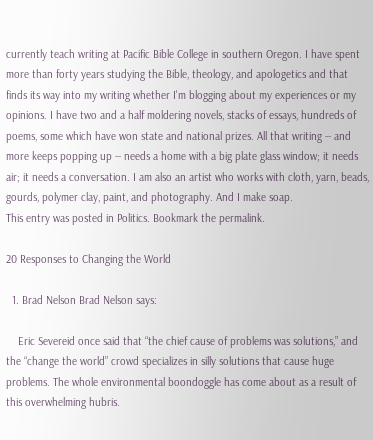currently teach writing at Pacific Bible College in southern Oregon. I have spent more than forty years studying the Bible, theology, and apologetics and that finds its way into my writing whether I'm blogging about my experiences or my opinions. I have two and a half moldering novels, stacks of essays, hundreds of poems, some which have won state and national prizes. All that writing -- and more keeps popping up -- needs a home with a big plate glass window; it needs air; it needs a conversation. I am also an artist who works with cloth, yarn, beads, gourds, polymer clay, paint, and photography. And I make soap.
This entry was posted in Politics. Bookmark the permalink.

20 Responses to Changing the World

  1. Brad Nelson Brad Nelson says:

    Eric Severeid once said that “the chief cause of problems was solutions,” and the “change the world” crowd specializes in silly solutions that cause huge problems. The whole environmental boondoggle has come about as a result of this overwhelming hubris.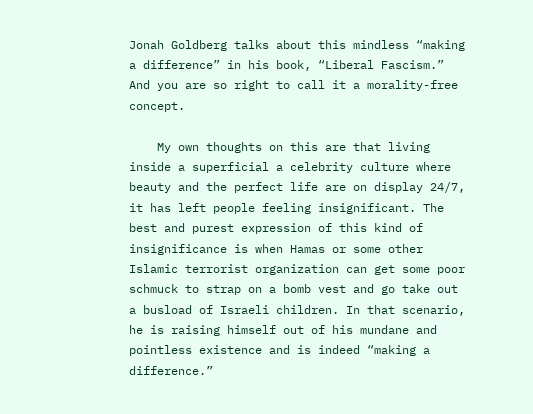Jonah Goldberg talks about this mindless “making a difference” in his book, “Liberal Fascism.” And you are so right to call it a morality-free concept.

    My own thoughts on this are that living inside a superficial a celebrity culture where beauty and the perfect life are on display 24/7, it has left people feeling insignificant. The best and purest expression of this kind of insignificance is when Hamas or some other Islamic terrorist organization can get some poor schmuck to strap on a bomb vest and go take out a busload of Israeli children. In that scenario, he is raising himself out of his mundane and pointless existence and is indeed “making a difference.”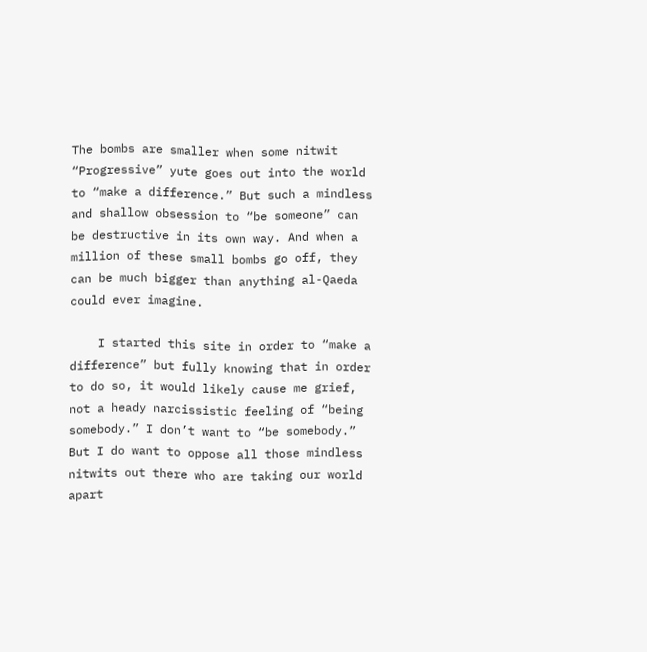The bombs are smaller when some nitwit “Progressive” yute goes out into the world to “make a difference.” But such a mindless and shallow obsession to “be someone” can be destructive in its own way. And when a million of these small bombs go off, they can be much bigger than anything al-Qaeda could ever imagine.

    I started this site in order to “make a difference” but fully knowing that in order to do so, it would likely cause me grief, not a heady narcissistic feeling of “being somebody.” I don’t want to “be somebody.” But I do want to oppose all those mindless nitwits out there who are taking our world apart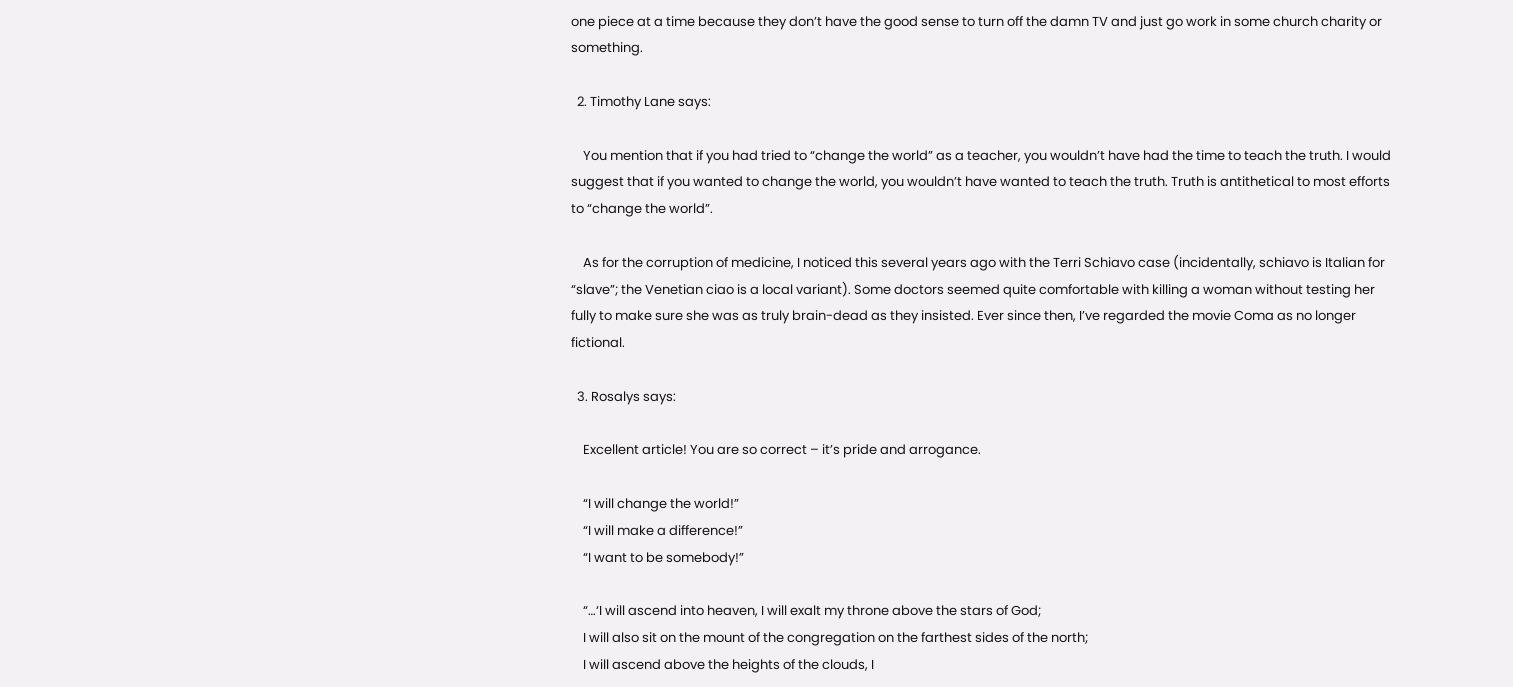one piece at a time because they don’t have the good sense to turn off the damn TV and just go work in some church charity or something.

  2. Timothy Lane says:

    You mention that if you had tried to “change the world” as a teacher, you wouldn’t have had the time to teach the truth. I would suggest that if you wanted to change the world, you wouldn’t have wanted to teach the truth. Truth is antithetical to most efforts to “change the world”.

    As for the corruption of medicine, I noticed this several years ago with the Terri Schiavo case (incidentally, schiavo is Italian for “slave”; the Venetian ciao is a local variant). Some doctors seemed quite comfortable with killing a woman without testing her fully to make sure she was as truly brain-dead as they insisted. Ever since then, I’ve regarded the movie Coma as no longer fictional.

  3. Rosalys says:

    Excellent article! You are so correct – it’s pride and arrogance.

    “I will change the world!”
    “I will make a difference!”
    “I want to be somebody!”

    “…‘I will ascend into heaven, I will exalt my throne above the stars of God;
    I will also sit on the mount of the congregation on the farthest sides of the north;
    I will ascend above the heights of the clouds, I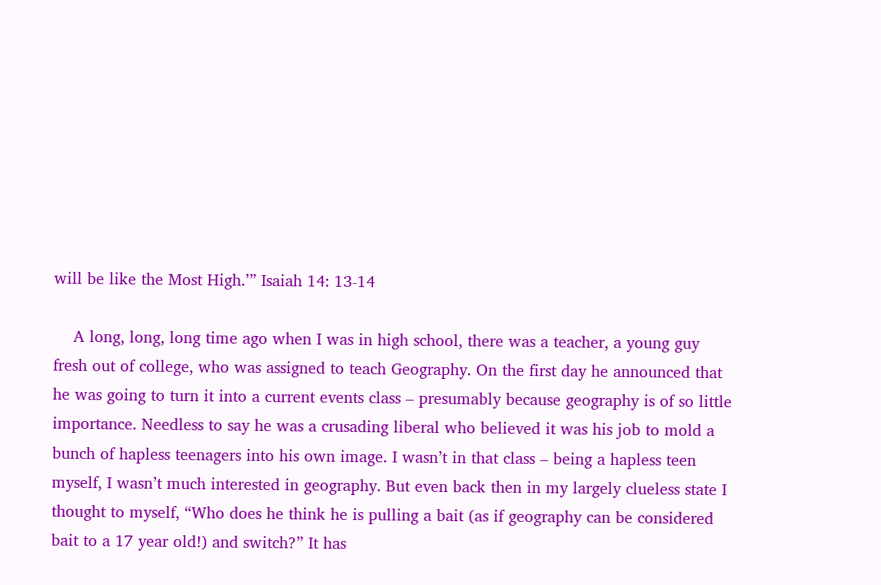will be like the Most High.’” Isaiah 14: 13-14

    A long, long, long time ago when I was in high school, there was a teacher, a young guy fresh out of college, who was assigned to teach Geography. On the first day he announced that he was going to turn it into a current events class – presumably because geography is of so little importance. Needless to say he was a crusading liberal who believed it was his job to mold a bunch of hapless teenagers into his own image. I wasn’t in that class – being a hapless teen myself, I wasn’t much interested in geography. But even back then in my largely clueless state I thought to myself, “Who does he think he is pulling a bait (as if geography can be considered bait to a 17 year old!) and switch?” It has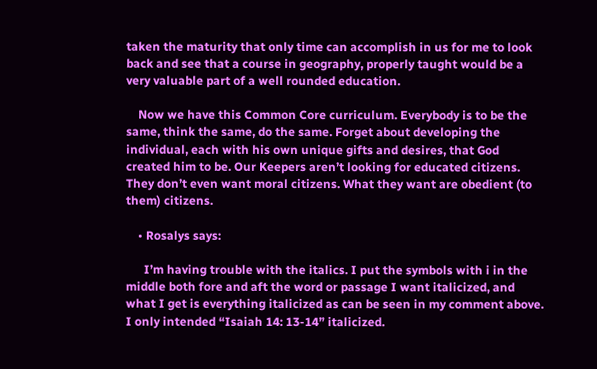taken the maturity that only time can accomplish in us for me to look back and see that a course in geography, properly taught would be a very valuable part of a well rounded education.

    Now we have this Common Core curriculum. Everybody is to be the same, think the same, do the same. Forget about developing the individual, each with his own unique gifts and desires, that God created him to be. Our Keepers aren’t looking for educated citizens. They don’t even want moral citizens. What they want are obedient (to them) citizens.

    • Rosalys says:

      I’m having trouble with the italics. I put the symbols with i in the middle both fore and aft the word or passage I want italicized, and what I get is everything italicized as can be seen in my comment above. I only intended “Isaiah 14: 13-14” italicized.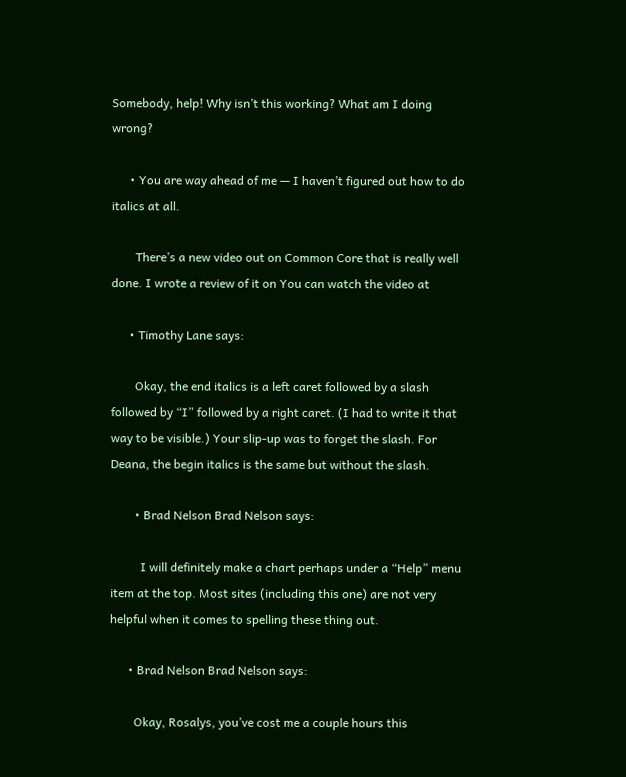Somebody, help! Why isn’t this working? What am I doing wrong?

      • You are way ahead of me — I haven’t figured out how to do italics at all.

        There’s a new video out on Common Core that is really well done. I wrote a review of it on You can watch the video at

      • Timothy Lane says:

        Okay, the end italics is a left caret followed by a slash followed by “I” followed by a right caret. (I had to write it that way to be visible.) Your slip-up was to forget the slash. For Deana, the begin italics is the same but without the slash.

        • Brad Nelson Brad Nelson says:

          I will definitely make a chart perhaps under a “Help” menu item at the top. Most sites (including this one) are not very helpful when it comes to spelling these thing out.

      • Brad Nelson Brad Nelson says:

        Okay, Rosalys, you’ve cost me a couple hours this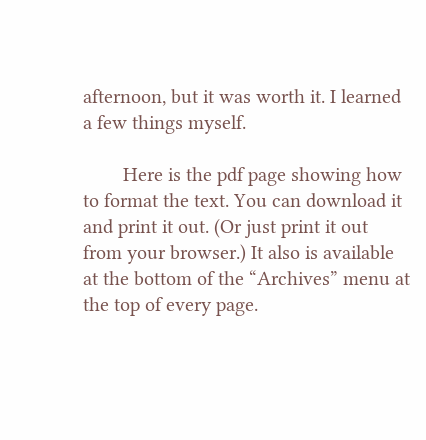afternoon, but it was worth it. I learned a few things myself.

        Here is the pdf page showing how to format the text. You can download it and print it out. (Or just print it out from your browser.) It also is available at the bottom of the “Archives” menu at the top of every page.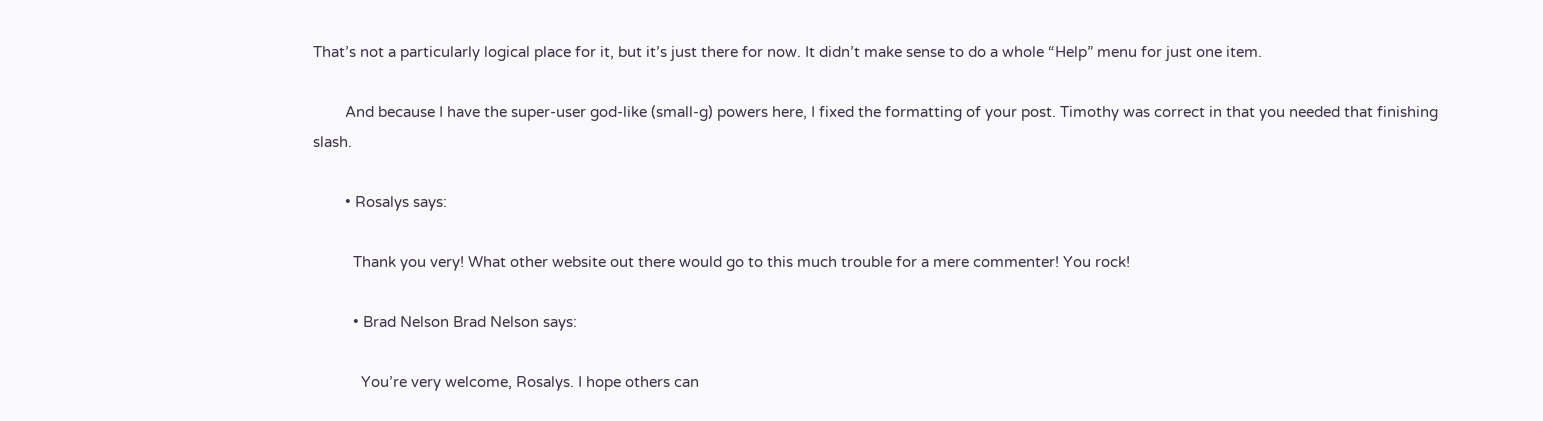That’s not a particularly logical place for it, but it’s just there for now. It didn’t make sense to do a whole “Help” menu for just one item.

        And because I have the super-user god-like (small-g) powers here, I fixed the formatting of your post. Timothy was correct in that you needed that finishing slash.

        • Rosalys says:

          Thank you very! What other website out there would go to this much trouble for a mere commenter! You rock!

          • Brad Nelson Brad Nelson says:

            You’re very welcome, Rosalys. I hope others can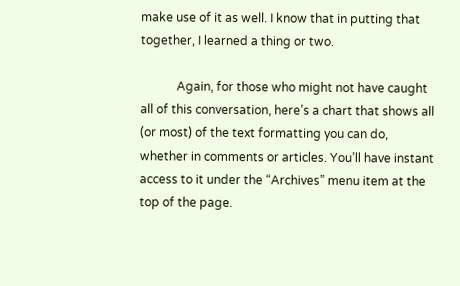make use of it as well. I know that in putting that together, I learned a thing or two.

            Again, for those who might not have caught all of this conversation, here’s a chart that shows all (or most) of the text formatting you can do, whether in comments or articles. You’ll have instant access to it under the “Archives” menu item at the top of the page.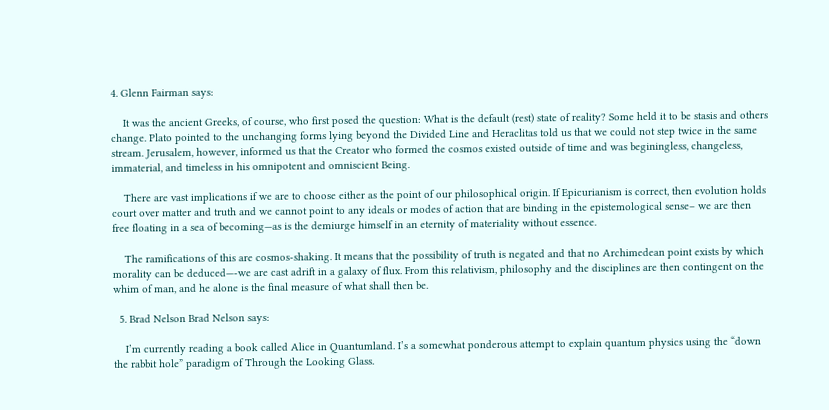4. Glenn Fairman says:

    It was the ancient Greeks, of course, who first posed the question: What is the default (rest) state of reality? Some held it to be stasis and others change. Plato pointed to the unchanging forms lying beyond the Divided Line and Heraclitas told us that we could not step twice in the same stream. Jerusalem, however, informed us that the Creator who formed the cosmos existed outside of time and was beginingless, changeless, immaterial, and timeless in his omnipotent and omniscient Being.

    There are vast implications if we are to choose either as the point of our philosophical origin. If Epicurianism is correct, then evolution holds court over matter and truth and we cannot point to any ideals or modes of action that are binding in the epistemological sense– we are then free floating in a sea of becoming—as is the demiurge himself in an eternity of materiality without essence.

    The ramifications of this are cosmos-shaking. It means that the possibility of truth is negated and that no Archimedean point exists by which morality can be deduced—-we are cast adrift in a galaxy of flux. From this relativism, philosophy and the disciplines are then contingent on the whim of man, and he alone is the final measure of what shall then be.

  5. Brad Nelson Brad Nelson says:

    I’m currently reading a book called Alice in Quantumland. I’s a somewhat ponderous attempt to explain quantum physics using the “down the rabbit hole” paradigm of Through the Looking Glass.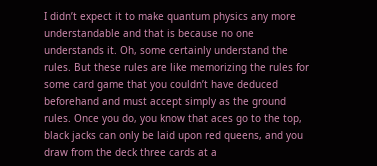I didn’t expect it to make quantum physics any more understandable and that is because no one understands it. Oh, some certainly understand the rules. But these rules are like memorizing the rules for some card game that you couldn’t have deduced beforehand and must accept simply as the ground rules. Once you do, you know that aces go to the top, black jacks can only be laid upon red queens, and you draw from the deck three cards at a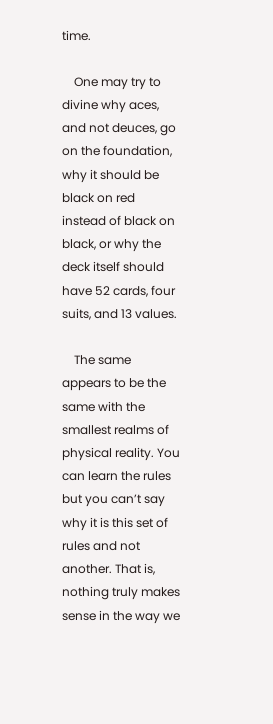time.

    One may try to divine why aces, and not deuces, go on the foundation, why it should be black on red instead of black on black, or why the deck itself should have 52 cards, four suits, and 13 values.

    The same appears to be the same with the smallest realms of physical reality. You can learn the rules but you can’t say why it is this set of rules and not another. That is, nothing truly makes sense in the way we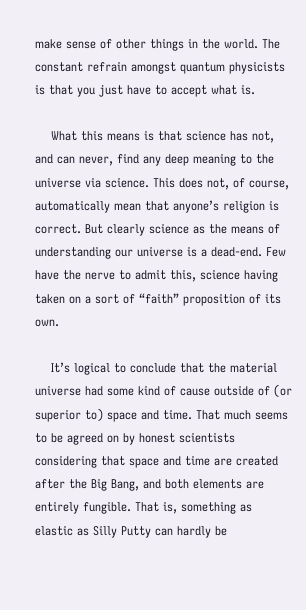make sense of other things in the world. The constant refrain amongst quantum physicists is that you just have to accept what is.

    What this means is that science has not, and can never, find any deep meaning to the universe via science. This does not, of course, automatically mean that anyone’s religion is correct. But clearly science as the means of understanding our universe is a dead-end. Few have the nerve to admit this, science having taken on a sort of “faith” proposition of its own.

    It’s logical to conclude that the material universe had some kind of cause outside of (or superior to) space and time. That much seems to be agreed on by honest scientists considering that space and time are created after the Big Bang, and both elements are entirely fungible. That is, something as elastic as Silly Putty can hardly be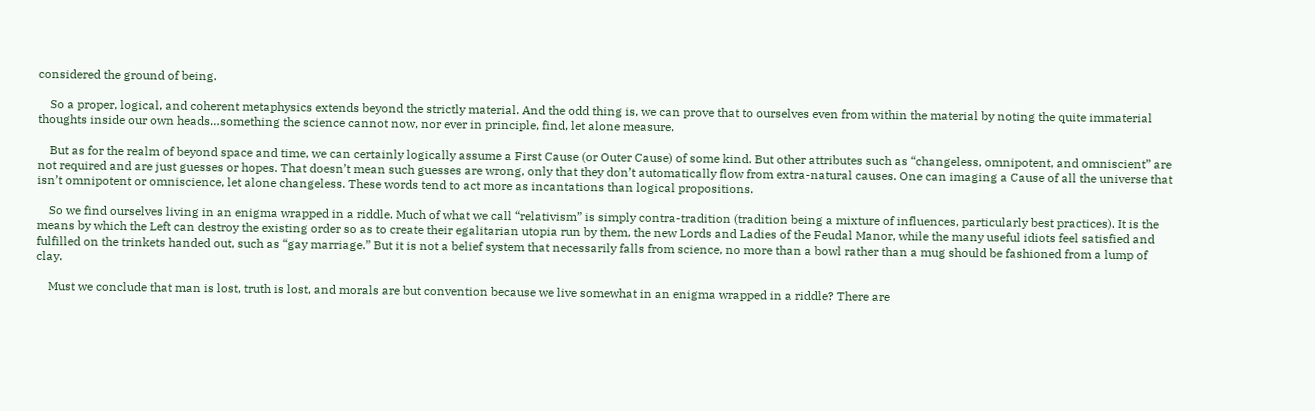considered the ground of being.

    So a proper, logical, and coherent metaphysics extends beyond the strictly material. And the odd thing is, we can prove that to ourselves even from within the material by noting the quite immaterial thoughts inside our own heads…something the science cannot now, nor ever in principle, find, let alone measure.

    But as for the realm of beyond space and time, we can certainly logically assume a First Cause (or Outer Cause) of some kind. But other attributes such as “changeless, omnipotent, and omniscient” are not required and are just guesses or hopes. That doesn’t mean such guesses are wrong, only that they don’t automatically flow from extra-natural causes. One can imaging a Cause of all the universe that isn’t omnipotent or omniscience, let alone changeless. These words tend to act more as incantations than logical propositions.

    So we find ourselves living in an enigma wrapped in a riddle. Much of what we call “relativism” is simply contra-tradition (tradition being a mixture of influences, particularly best practices). It is the means by which the Left can destroy the existing order so as to create their egalitarian utopia run by them, the new Lords and Ladies of the Feudal Manor, while the many useful idiots feel satisfied and fulfilled on the trinkets handed out, such as “gay marriage.” But it is not a belief system that necessarily falls from science, no more than a bowl rather than a mug should be fashioned from a lump of clay.

    Must we conclude that man is lost, truth is lost, and morals are but convention because we live somewhat in an enigma wrapped in a riddle? There are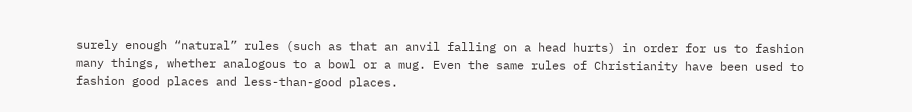surely enough “natural” rules (such as that an anvil falling on a head hurts) in order for us to fashion many things, whether analogous to a bowl or a mug. Even the same rules of Christianity have been used to fashion good places and less-than-good places.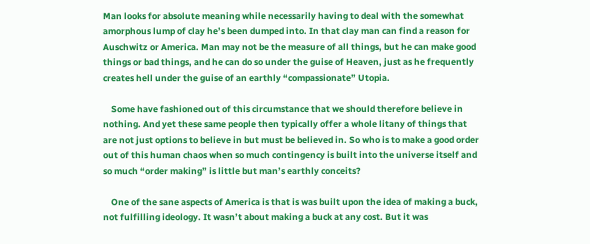Man looks for absolute meaning while necessarily having to deal with the somewhat amorphous lump of clay he’s been dumped into. In that clay man can find a reason for Auschwitz or America. Man may not be the measure of all things, but he can make good things or bad things, and he can do so under the guise of Heaven, just as he frequently creates hell under the guise of an earthly “compassionate” Utopia.

    Some have fashioned out of this circumstance that we should therefore believe in nothing. And yet these same people then typically offer a whole litany of things that are not just options to believe in but must be believed in. So who is to make a good order out of this human chaos when so much contingency is built into the universe itself and so much “order making” is little but man’s earthly conceits?

    One of the sane aspects of America is that is was built upon the idea of making a buck, not fulfilling ideology. It wasn’t about making a buck at any cost. But it was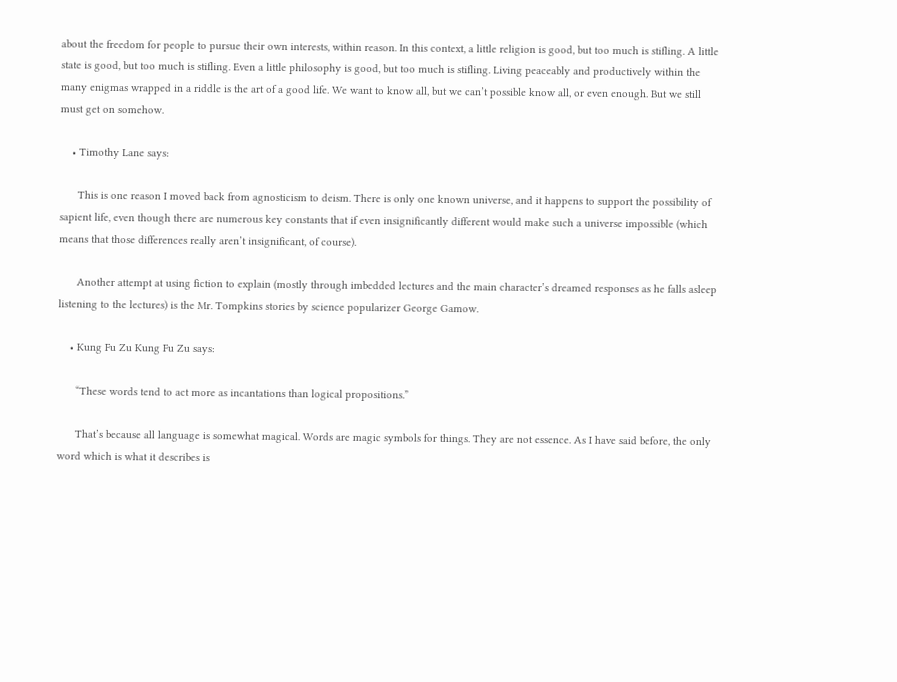about the freedom for people to pursue their own interests, within reason. In this context, a little religion is good, but too much is stifling. A little state is good, but too much is stifling. Even a little philosophy is good, but too much is stifling. Living peaceably and productively within the many enigmas wrapped in a riddle is the art of a good life. We want to know all, but we can’t possible know all, or even enough. But we still must get on somehow.

    • Timothy Lane says:

      This is one reason I moved back from agnosticism to deism. There is only one known universe, and it happens to support the possibility of sapient life, even though there are numerous key constants that if even insignificantly different would make such a universe impossible (which means that those differences really aren’t insignificant, of course).

      Another attempt at using fiction to explain (mostly through imbedded lectures and the main character’s dreamed responses as he falls asleep listening to the lectures) is the Mr. Tompkins stories by science popularizer George Gamow.

    • Kung Fu Zu Kung Fu Zu says:

      “These words tend to act more as incantations than logical propositions.”

      That’s because all language is somewhat magical. Words are magic symbols for things. They are not essence. As I have said before, the only word which is what it describes is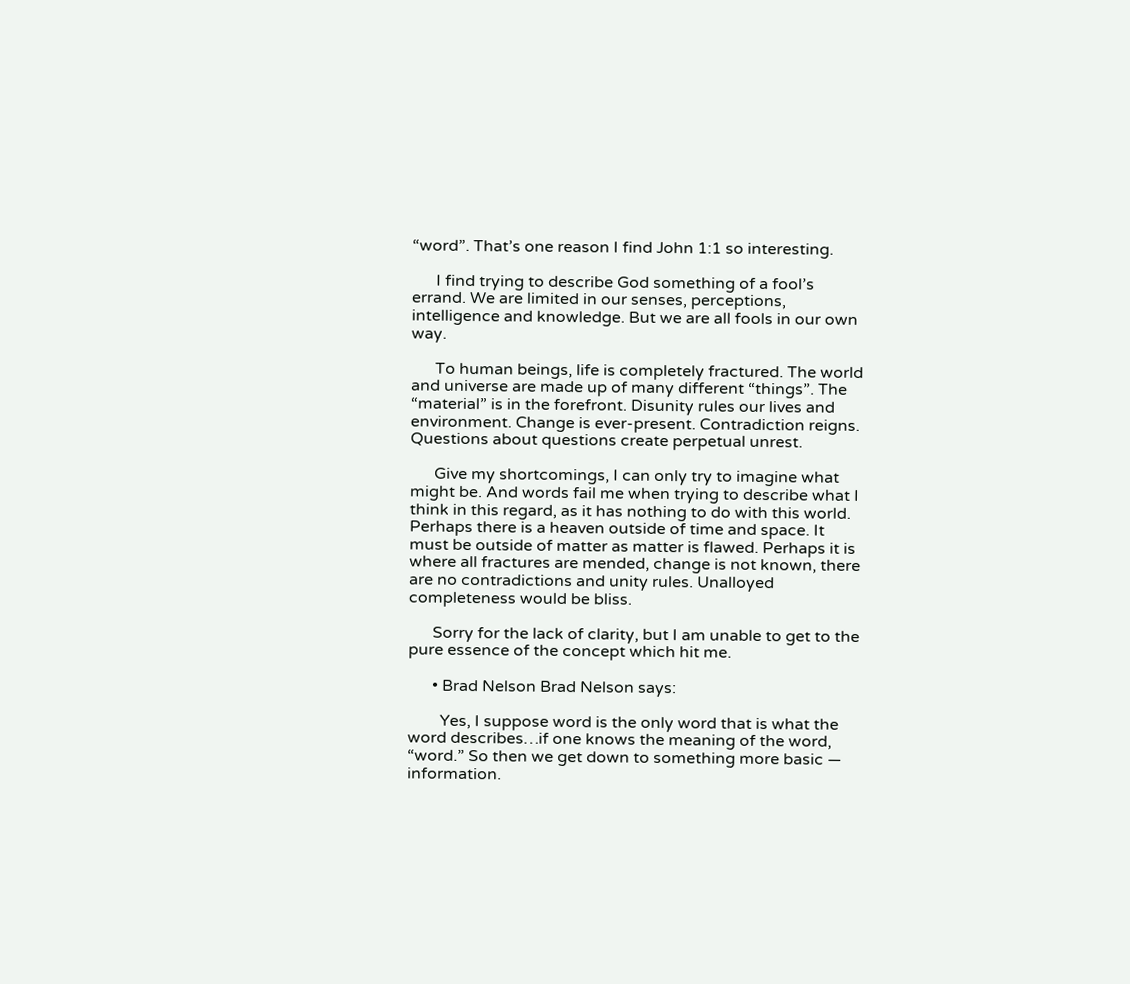“word”. That’s one reason I find John 1:1 so interesting.

      I find trying to describe God something of a fool’s errand. We are limited in our senses, perceptions, intelligence and knowledge. But we are all fools in our own way.

      To human beings, life is completely fractured. The world and universe are made up of many different “things”. The “material” is in the forefront. Disunity rules our lives and environment. Change is ever-present. Contradiction reigns. Questions about questions create perpetual unrest.

      Give my shortcomings, I can only try to imagine what might be. And words fail me when trying to describe what I think in this regard, as it has nothing to do with this world. Perhaps there is a heaven outside of time and space. It must be outside of matter as matter is flawed. Perhaps it is where all fractures are mended, change is not known, there are no contradictions and unity rules. Unalloyed completeness would be bliss.

      Sorry for the lack of clarity, but I am unable to get to the pure essence of the concept which hit me.

      • Brad Nelson Brad Nelson says:

        Yes, I suppose word is the only word that is what the word describes…if one knows the meaning of the word, “word.” So then we get down to something more basic — information.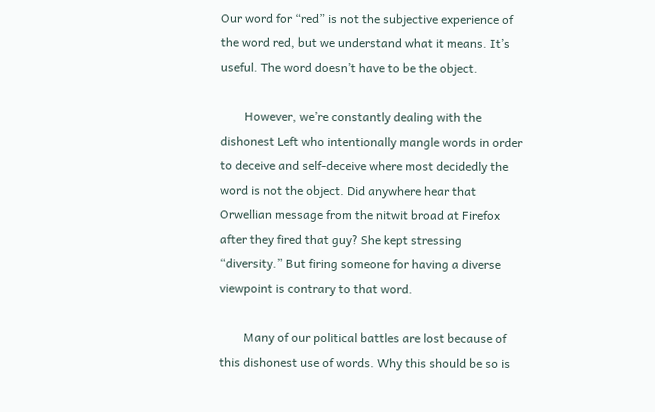Our word for “red” is not the subjective experience of the word red, but we understand what it means. It’s useful. The word doesn’t have to be the object.

        However, we’re constantly dealing with the dishonest Left who intentionally mangle words in order to deceive and self-deceive where most decidedly the word is not the object. Did anywhere hear that Orwellian message from the nitwit broad at Firefox after they fired that guy? She kept stressing “diversity.” But firing someone for having a diverse viewpoint is contrary to that word.

        Many of our political battles are lost because of this dishonest use of words. Why this should be so is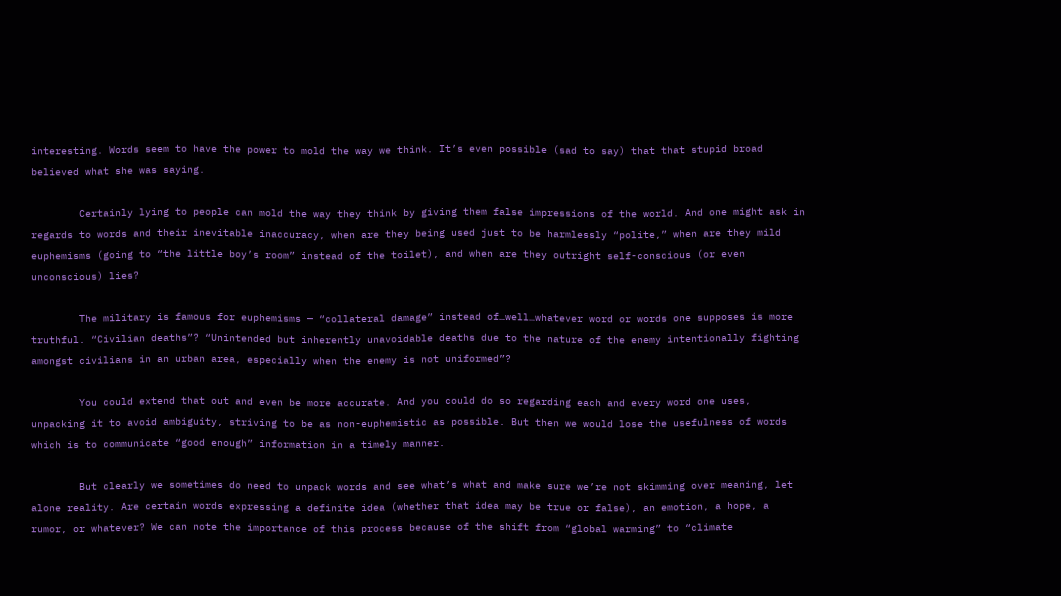interesting. Words seem to have the power to mold the way we think. It’s even possible (sad to say) that that stupid broad believed what she was saying.

        Certainly lying to people can mold the way they think by giving them false impressions of the world. And one might ask in regards to words and their inevitable inaccuracy, when are they being used just to be harmlessly “polite,” when are they mild euphemisms (going to “the little boy’s room” instead of the toilet), and when are they outright self-conscious (or even unconscious) lies?

        The military is famous for euphemisms — “collateral damage” instead of…well…whatever word or words one supposes is more truthful. “Civilian deaths”? “Unintended but inherently unavoidable deaths due to the nature of the enemy intentionally fighting amongst civilians in an urban area, especially when the enemy is not uniformed”?

        You could extend that out and even be more accurate. And you could do so regarding each and every word one uses, unpacking it to avoid ambiguity, striving to be as non-euphemistic as possible. But then we would lose the usefulness of words which is to communicate “good enough” information in a timely manner.

        But clearly we sometimes do need to unpack words and see what’s what and make sure we’re not skimming over meaning, let alone reality. Are certain words expressing a definite idea (whether that idea may be true or false), an emotion, a hope, a rumor, or whatever? We can note the importance of this process because of the shift from “global warming” to “climate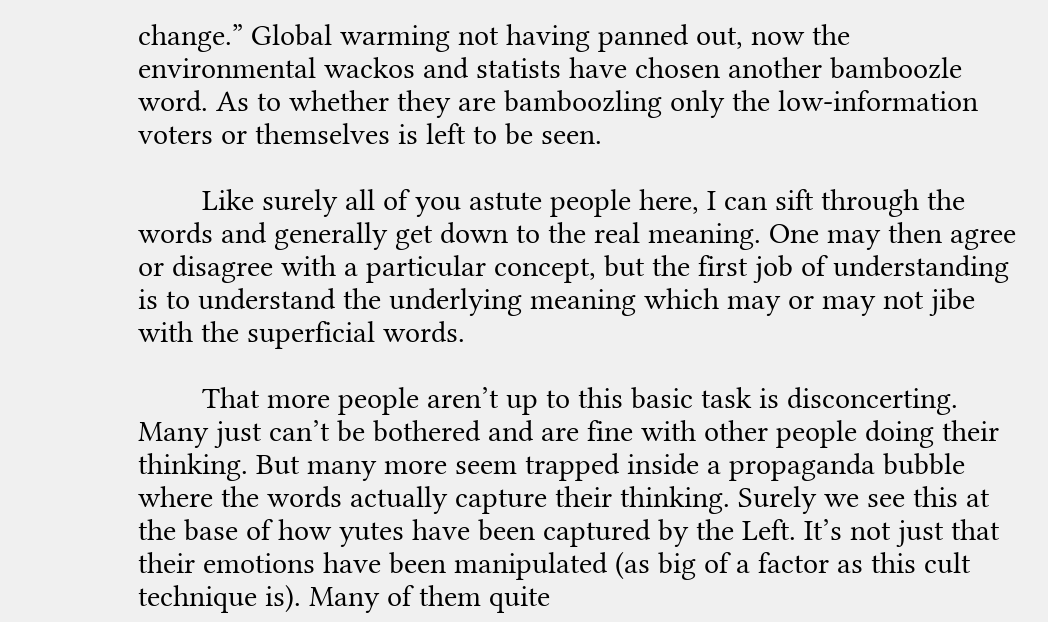change.” Global warming not having panned out, now the environmental wackos and statists have chosen another bamboozle word. As to whether they are bamboozling only the low-information voters or themselves is left to be seen.

        Like surely all of you astute people here, I can sift through the words and generally get down to the real meaning. One may then agree or disagree with a particular concept, but the first job of understanding is to understand the underlying meaning which may or may not jibe with the superficial words.

        That more people aren’t up to this basic task is disconcerting. Many just can’t be bothered and are fine with other people doing their thinking. But many more seem trapped inside a propaganda bubble where the words actually capture their thinking. Surely we see this at the base of how yutes have been captured by the Left. It’s not just that their emotions have been manipulated (as big of a factor as this cult technique is). Many of them quite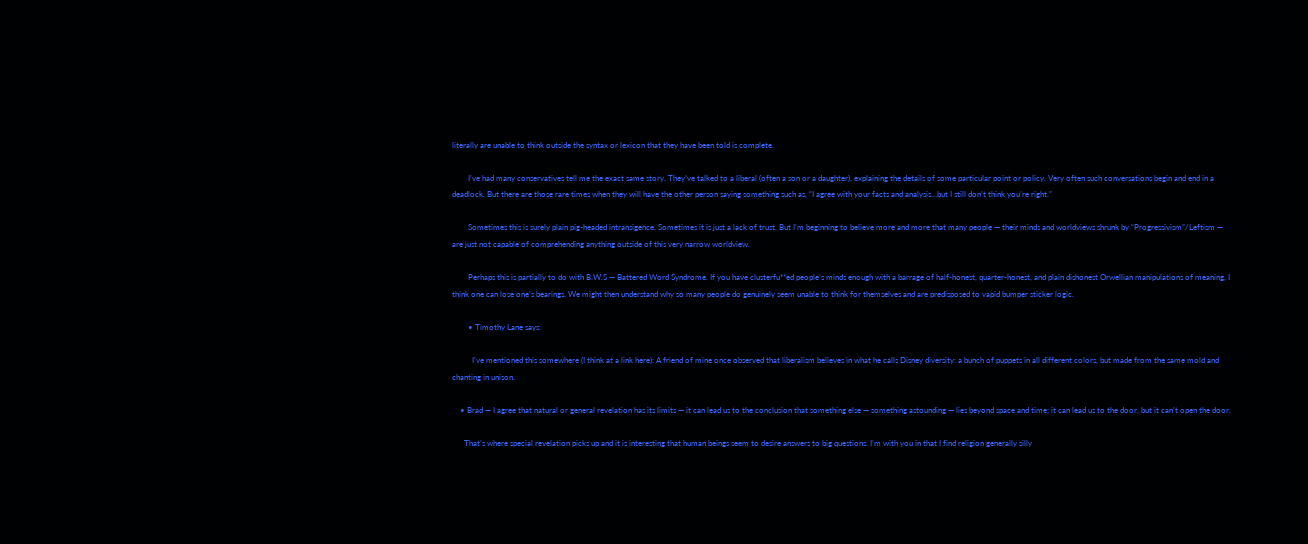literally are unable to think outside the syntax or lexicon that they have been told is complete.

        I’ve had many conservatives tell me the exact same story. They’ve talked to a liberal (often a son or a daughter), explaining the details of some particular point or policy. Very often such conversations begin and end in a deadlock. But there are those rare times when they will have the other person saying something such as, “I agree with your facts and analysis…but I still don’t think you’re right.”

        Sometimes this is surely plain pig-headed intransigence. Sometimes it is just a lack of trust. But I’m beginning to believe more and more that many people — their minds and worldviews shrunk by “Progressivism”/Leftism — are just not capable of comprehending anything outside of this very narrow worldview.

        Perhaps this is partially to do with B.W.S — Battered Word Syndrome. If you have clusterfu**ed people’s minds enough with a barrage of half-honest, quarter-honest, and plain dishonest Orwellian manipulations of meaning, I think one can lose one’s bearings. We might then understand why so many people do genuinely seem unable to think for themselves and are predisposed to vapid bumper sticker logic.

        • Timothy Lane says:

          I’ve mentioned this somewhere (I think at a link here): A friend of mine once observed that liberalism believes in what he calls Disney diversity: a bunch of puppets in all different colors, but made from the same mold and chanting in unison.

    • Brad — I agree that natural or general revelation has its limits — it can lead us to the conclusion that something else — something astounding — lies beyond space and time; it can lead us to the door, but it can’t open the door.

      That’s where special revelation picks up and it is interesting that human beings seem to desire answers to big questions. I’m with you in that I find religion generally silly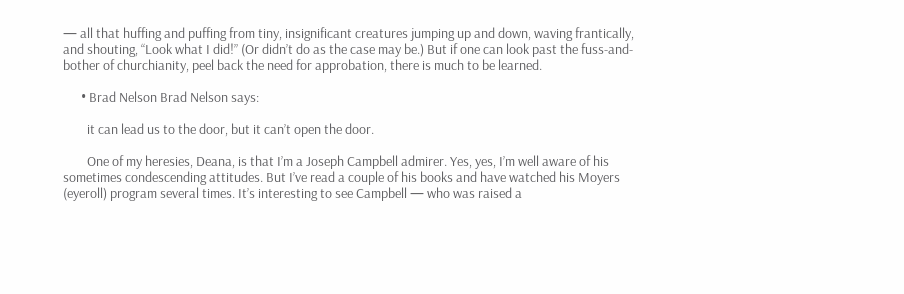— all that huffing and puffing from tiny, insignificant creatures jumping up and down, waving frantically, and shouting, “Look what I did!” (Or didn’t do as the case may be.) But if one can look past the fuss-and-bother of churchianity, peel back the need for approbation, there is much to be learned.

      • Brad Nelson Brad Nelson says:

        it can lead us to the door, but it can’t open the door.

        One of my heresies, Deana, is that I’m a Joseph Campbell admirer. Yes, yes, I’m well aware of his sometimes condescending attitudes. But I’ve read a couple of his books and have watched his Moyers (eyeroll) program several times. It’s interesting to see Campbell — who was raised a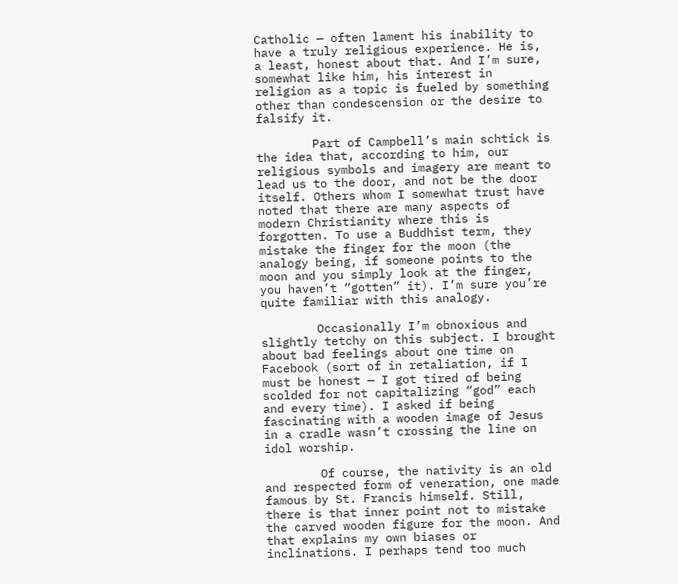Catholic — often lament his inability to have a truly religious experience. He is, a least, honest about that. And I’m sure, somewhat like him, his interest in religion as a topic is fueled by something other than condescension or the desire to falsify it.

        Part of Campbell’s main schtick is the idea that, according to him, our religious symbols and imagery are meant to lead us to the door, and not be the door itself. Others whom I somewhat trust have noted that there are many aspects of modern Christianity where this is forgotten. To use a Buddhist term, they mistake the finger for the moon (the analogy being, if someone points to the moon and you simply look at the finger, you haven’t “gotten” it). I’m sure you’re quite familiar with this analogy.

        Occasionally I’m obnoxious and slightly tetchy on this subject. I brought about bad feelings about one time on Facebook (sort of in retaliation, if I must be honest — I got tired of being scolded for not capitalizing “god” each and every time). I asked if being fascinating with a wooden image of Jesus in a cradle wasn’t crossing the line on idol worship.

        Of course, the nativity is an old and respected form of veneration, one made famous by St. Francis himself. Still, there is that inner point not to mistake the carved wooden figure for the moon. And that explains my own biases or inclinations. I perhaps tend too much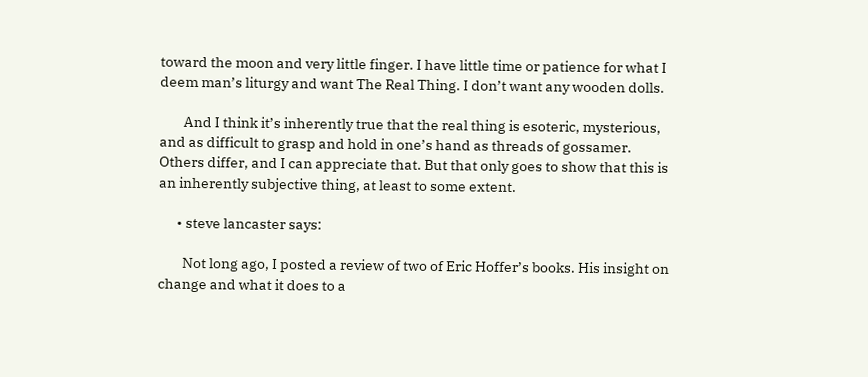toward the moon and very little finger. I have little time or patience for what I deem man’s liturgy and want The Real Thing. I don’t want any wooden dolls.

        And I think it’s inherently true that the real thing is esoteric, mysterious, and as difficult to grasp and hold in one’s hand as threads of gossamer. Others differ, and I can appreciate that. But that only goes to show that this is an inherently subjective thing, at least to some extent.

      • steve lancaster says:

        Not long ago, I posted a review of two of Eric Hoffer’s books. His insight on change and what it does to a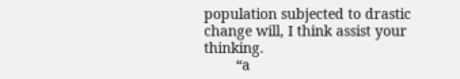population subjected to drastic change will, I think assist your thinking.
        “a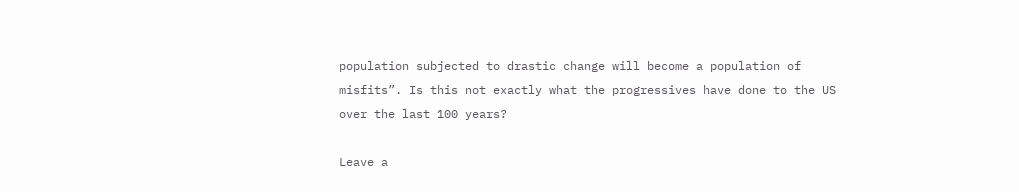population subjected to drastic change will become a population of misfits”. Is this not exactly what the progressives have done to the US over the last 100 years?

Leave a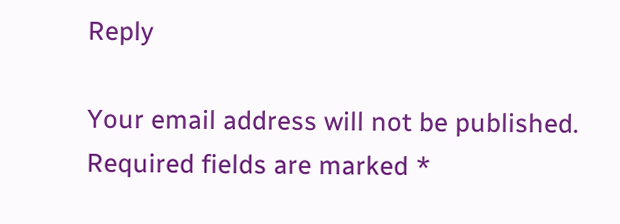Reply

Your email address will not be published. Required fields are marked *